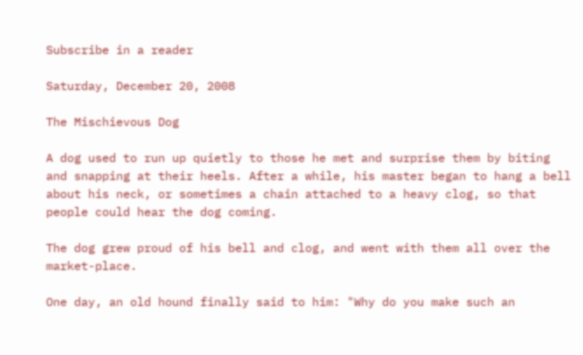Subscribe in a reader

Saturday, December 20, 2008

The Mischievous Dog

A dog used to run up quietly to those he met and surprise them by biting and snapping at their heels. After a while, his master began to hang a bell about his neck, or sometimes a chain attached to a heavy clog, so that people could hear the dog coming.

The dog grew proud of his bell and clog, and went with them all over the market-place.

One day, an old hound finally said to him: "Why do you make such an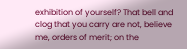exhibition of yourself? That bell and clog that you carry are not, believe me, orders of merit; on the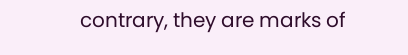contrary, they are marks of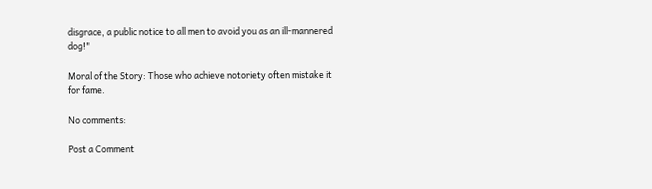disgrace, a public notice to all men to avoid you as an ill-mannered dog!"

Moral of the Story: Those who achieve notoriety often mistake it for fame.

No comments:

Post a Comment